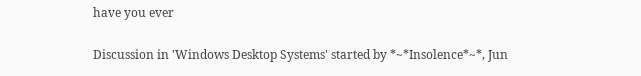have you ever

Discussion in 'Windows Desktop Systems' started by *~*Insolence*~*, Jun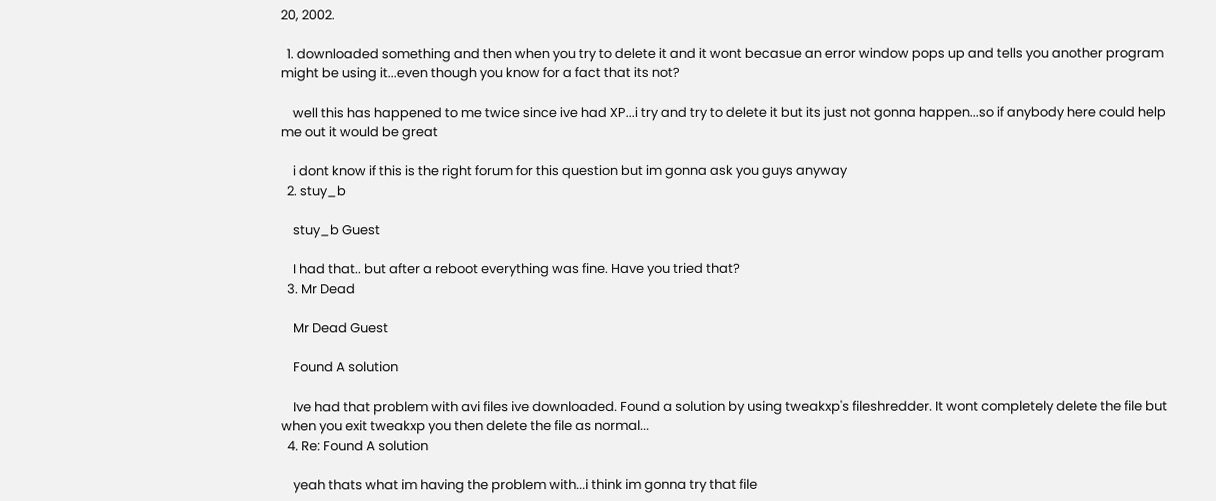20, 2002.

  1. downloaded something and then when you try to delete it and it wont becasue an error window pops up and tells you another program might be using it...even though you know for a fact that its not?

    well this has happened to me twice since ive had XP...i try and try to delete it but its just not gonna happen...so if anybody here could help me out it would be great

    i dont know if this is the right forum for this question but im gonna ask you guys anyway
  2. stuy_b

    stuy_b Guest

    I had that.. but after a reboot everything was fine. Have you tried that?
  3. Mr Dead

    Mr Dead Guest

    Found A solution

    Ive had that problem with avi files ive downloaded. Found a solution by using tweakxp's fileshredder. It wont completely delete the file but when you exit tweakxp you then delete the file as normal...
  4. Re: Found A solution

    yeah thats what im having the problem with...i think im gonna try that file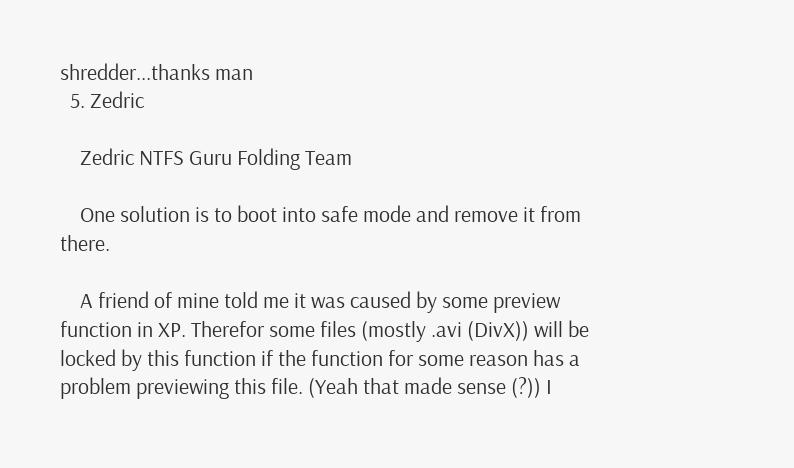shredder...thanks man
  5. Zedric

    Zedric NTFS Guru Folding Team

    One solution is to boot into safe mode and remove it from there.

    A friend of mine told me it was caused by some preview function in XP. Therefor some files (mostly .avi (DivX)) will be locked by this function if the function for some reason has a problem previewing this file. (Yeah that made sense (?)) I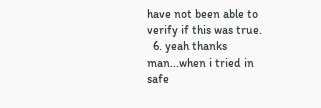have not been able to verify if this was true.
  6. yeah thanks man...when i tried in safe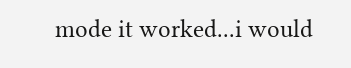mode it worked...i would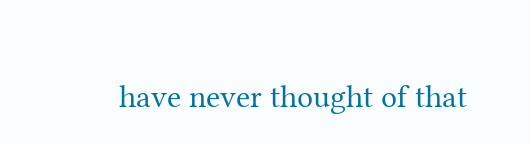have never thought of that